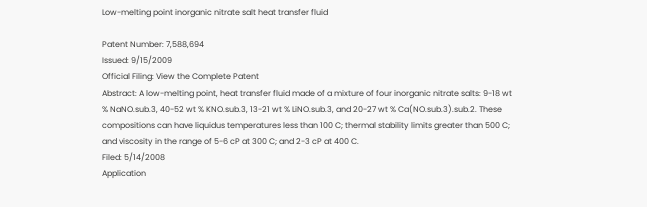Low-melting point inorganic nitrate salt heat transfer fluid

Patent Number: 7,588,694
Issued: 9/15/2009
Official Filing: View the Complete Patent
Abstract: A low-melting point, heat transfer fluid made of a mixture of four inorganic nitrate salts: 9-18 wt % NaNO.sub.3, 40-52 wt % KNO.sub.3, 13-21 wt % LiNO.sub.3, and 20-27 wt % Ca(NO.sub.3).sub.2. These compositions can have liquidus temperatures less than 100 C; thermal stability limits greater than 500 C; and viscosity in the range of 5-6 cP at 300 C; and 2-3 cP at 400 C.
Filed: 5/14/2008
Application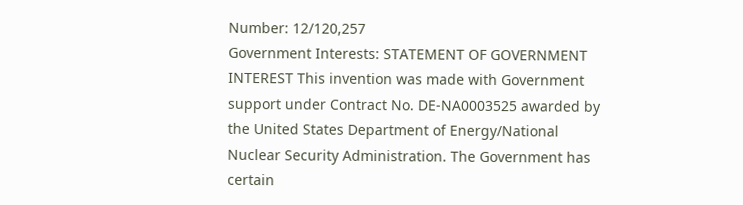Number: 12/120,257
Government Interests: STATEMENT OF GOVERNMENT INTEREST This invention was made with Government support under Contract No. DE-NA0003525 awarded by the United States Department of Energy/National Nuclear Security Administration. The Government has certain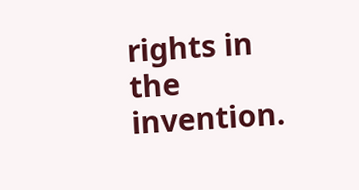rights in the invention.